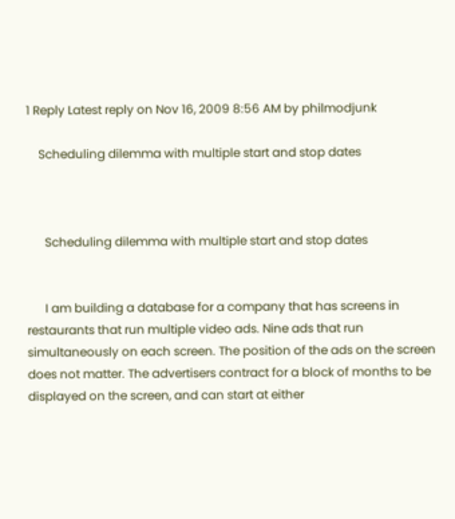1 Reply Latest reply on Nov 16, 2009 8:56 AM by philmodjunk

    Scheduling dilemma with multiple start and stop dates



      Scheduling dilemma with multiple start and stop dates


      I am building a database for a company that has screens in restaurants that run multiple video ads. Nine ads that run simultaneously on each screen. The position of the ads on the screen does not matter. The advertisers contract for a block of months to be displayed on the screen, and can start at either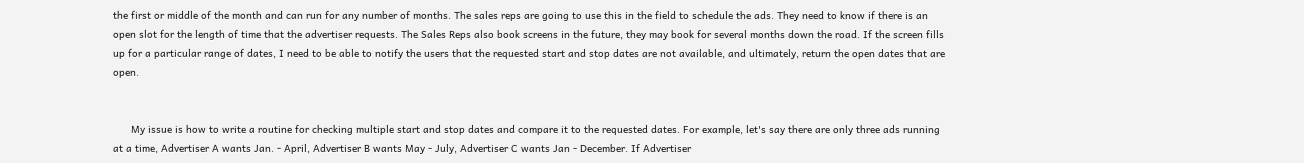the first or middle of the month and can run for any number of months. The sales reps are going to use this in the field to schedule the ads. They need to know if there is an open slot for the length of time that the advertiser requests. The Sales Reps also book screens in the future, they may book for several months down the road. If the screen fills up for a particular range of dates, I need to be able to notify the users that the requested start and stop dates are not available, and ultimately, return the open dates that are open.


      My issue is how to write a routine for checking multiple start and stop dates and compare it to the requested dates. For example, let's say there are only three ads running at a time, Advertiser A wants Jan. - April, Advertiser B wants May - July, Advertiser C wants Jan - December. If Advertiser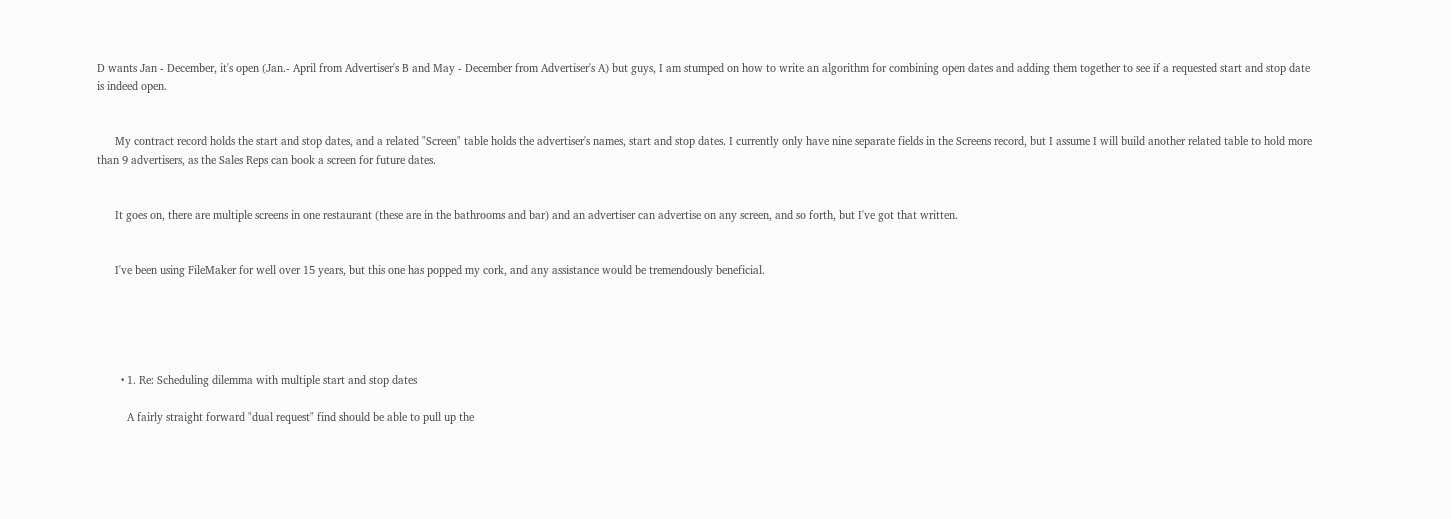D wants Jan - December, it's open (Jan.- April from Advertiser's B and May - December from Advertiser's A) but guys, I am stumped on how to write an algorithm for combining open dates and adding them together to see if a requested start and stop date is indeed open.


      My contract record holds the start and stop dates, and a related "Screen" table holds the advertiser's names, start and stop dates. I currently only have nine separate fields in the Screens record, but I assume I will build another related table to hold more than 9 advertisers, as the Sales Reps can book a screen for future dates.


      It goes on, there are multiple screens in one restaurant (these are in the bathrooms and bar) and an advertiser can advertise on any screen, and so forth, but I've got that written.


      I've been using FileMaker for well over 15 years, but this one has popped my cork, and any assistance would be tremendously beneficial.





        • 1. Re: Scheduling dilemma with multiple start and stop dates

          A fairly straight forward "dual request" find should be able to pull up the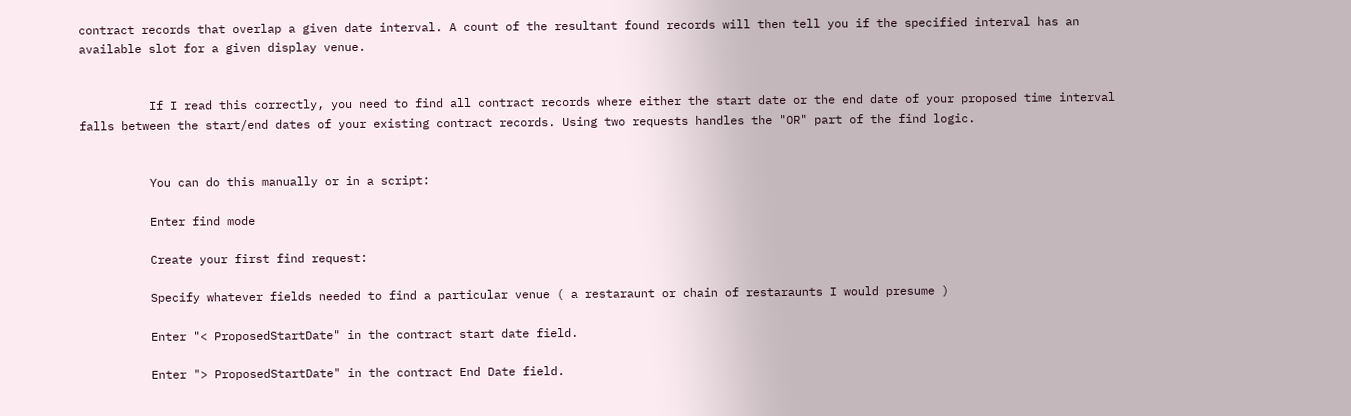contract records that overlap a given date interval. A count of the resultant found records will then tell you if the specified interval has an available slot for a given display venue.


          If I read this correctly, you need to find all contract records where either the start date or the end date of your proposed time interval falls between the start/end dates of your existing contract records. Using two requests handles the "OR" part of the find logic.


          You can do this manually or in a script:

          Enter find mode

          Create your first find request:

          Specify whatever fields needed to find a particular venue ( a restaraunt or chain of restaraunts I would presume )

          Enter "< ProposedStartDate" in the contract start date field.

          Enter "> ProposedStartDate" in the contract End Date field.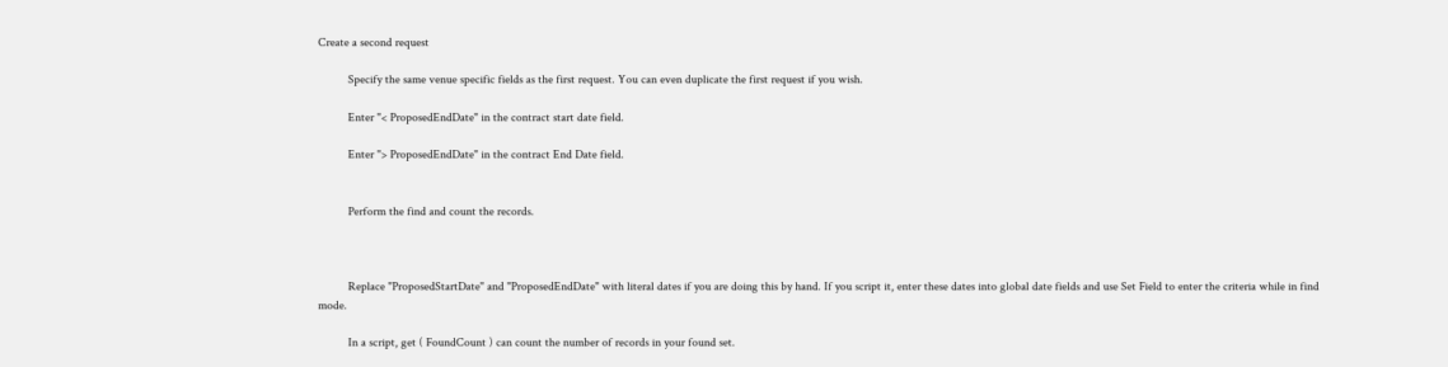Create a second request

          Specify the same venue specific fields as the first request. You can even duplicate the first request if you wish.

          Enter "< ProposedEndDate" in the contract start date field.

          Enter "> ProposedEndDate" in the contract End Date field.


          Perform the find and count the records.



          Replace "ProposedStartDate" and "ProposedEndDate" with literal dates if you are doing this by hand. If you script it, enter these dates into global date fields and use Set Field to enter the criteria while in find mode.

          In a script, get ( FoundCount ) can count the number of records in your found set.